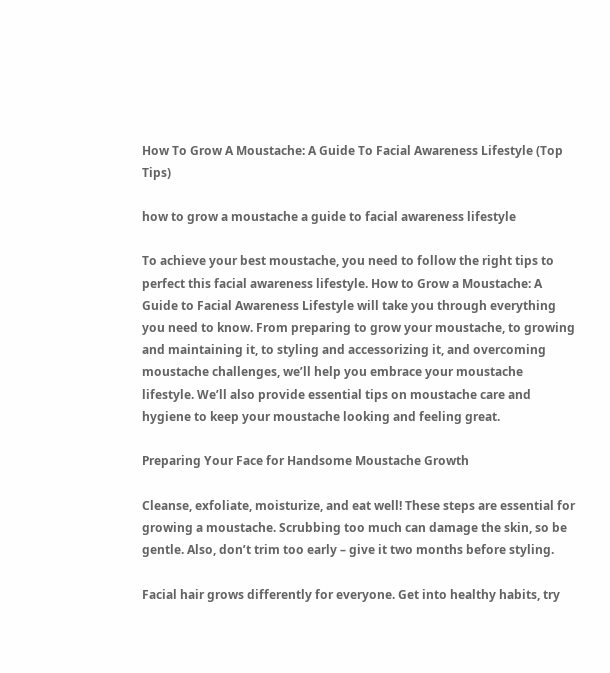How To Grow A Moustache: A Guide To Facial Awareness Lifestyle (Top Tips)

how to grow a moustache a guide to facial awareness lifestyle

To achieve your best moustache, you need to follow the right tips to perfect this facial awareness lifestyle. How to Grow a Moustache: A Guide to Facial Awareness Lifestyle will take you through everything you need to know. From preparing to grow your moustache, to growing and maintaining it, to styling and accessorizing it, and overcoming moustache challenges, we’ll help you embrace your moustache lifestyle. We’ll also provide essential tips on moustache care and hygiene to keep your moustache looking and feeling great.

Preparing Your Face for Handsome Moustache Growth

Cleanse, exfoliate, moisturize, and eat well! These steps are essential for growing a moustache. Scrubbing too much can damage the skin, so be gentle. Also, don’t trim too early – give it two months before styling.

Facial hair grows differently for everyone. Get into healthy habits, try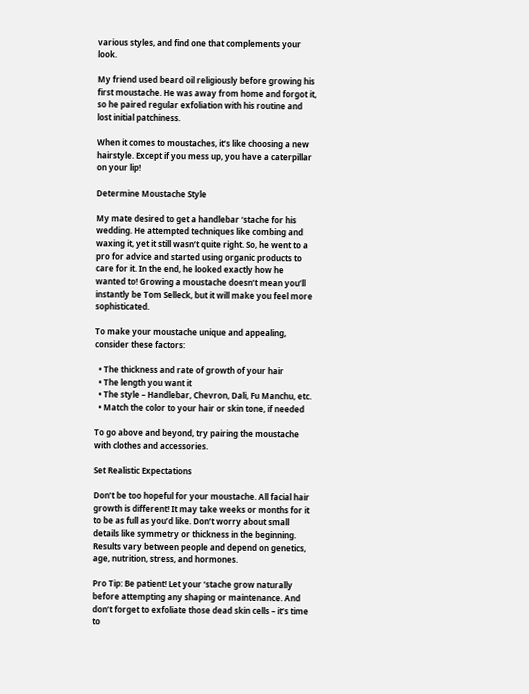various styles, and find one that complements your look.

My friend used beard oil religiously before growing his first moustache. He was away from home and forgot it, so he paired regular exfoliation with his routine and lost initial patchiness.

When it comes to moustaches, it’s like choosing a new hairstyle. Except if you mess up, you have a caterpillar on your lip!

Determine Moustache Style

My mate desired to get a handlebar ‘stache for his wedding. He attempted techniques like combing and waxing it, yet it still wasn’t quite right. So, he went to a pro for advice and started using organic products to care for it. In the end, he looked exactly how he wanted to! Growing a moustache doesn’t mean you’ll instantly be Tom Selleck, but it will make you feel more sophisticated.

To make your moustache unique and appealing, consider these factors:

  • The thickness and rate of growth of your hair
  • The length you want it
  • The style – Handlebar, Chevron, Dali, Fu Manchu, etc.
  • Match the color to your hair or skin tone, if needed

To go above and beyond, try pairing the moustache with clothes and accessories.

Set Realistic Expectations

Don’t be too hopeful for your moustache. All facial hair growth is different! It may take weeks or months for it to be as full as you’d like. Don’t worry about small details like symmetry or thickness in the beginning. Results vary between people and depend on genetics, age, nutrition, stress, and hormones.

Pro Tip: Be patient! Let your ‘stache grow naturally before attempting any shaping or maintenance. And don’t forget to exfoliate those dead skin cells – it’s time to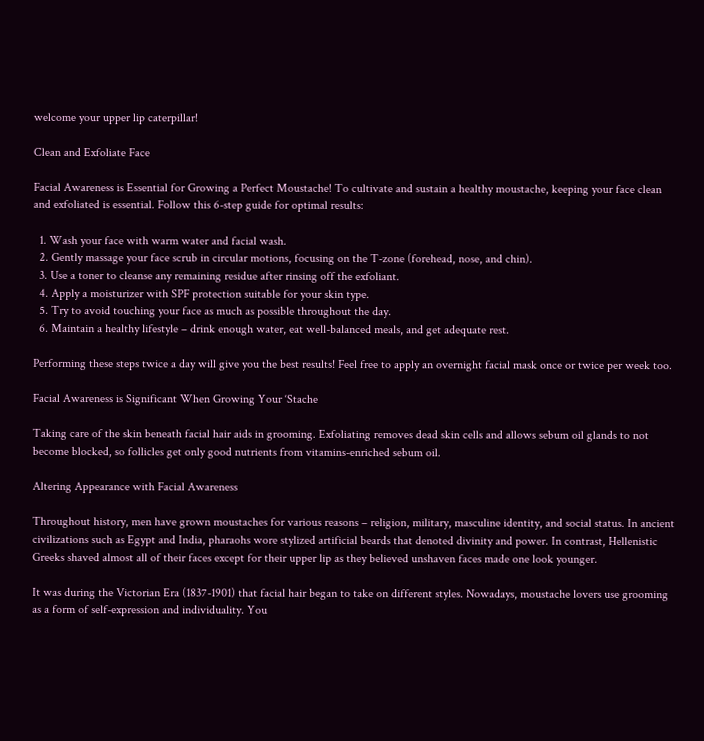welcome your upper lip caterpillar!

Clean and Exfoliate Face

Facial Awareness is Essential for Growing a Perfect Moustache! To cultivate and sustain a healthy moustache, keeping your face clean and exfoliated is essential. Follow this 6-step guide for optimal results:

  1. Wash your face with warm water and facial wash.
  2. Gently massage your face scrub in circular motions, focusing on the T-zone (forehead, nose, and chin).
  3. Use a toner to cleanse any remaining residue after rinsing off the exfoliant.
  4. Apply a moisturizer with SPF protection suitable for your skin type.
  5. Try to avoid touching your face as much as possible throughout the day.
  6. Maintain a healthy lifestyle – drink enough water, eat well-balanced meals, and get adequate rest.

Performing these steps twice a day will give you the best results! Feel free to apply an overnight facial mask once or twice per week too.

Facial Awareness is Significant When Growing Your ‘Stache

Taking care of the skin beneath facial hair aids in grooming. Exfoliating removes dead skin cells and allows sebum oil glands to not become blocked, so follicles get only good nutrients from vitamins-enriched sebum oil.

Altering Appearance with Facial Awareness

Throughout history, men have grown moustaches for various reasons – religion, military, masculine identity, and social status. In ancient civilizations such as Egypt and India, pharaohs wore stylized artificial beards that denoted divinity and power. In contrast, Hellenistic Greeks shaved almost all of their faces except for their upper lip as they believed unshaven faces made one look younger.

It was during the Victorian Era (1837-1901) that facial hair began to take on different styles. Nowadays, moustache lovers use grooming as a form of self-expression and individuality. You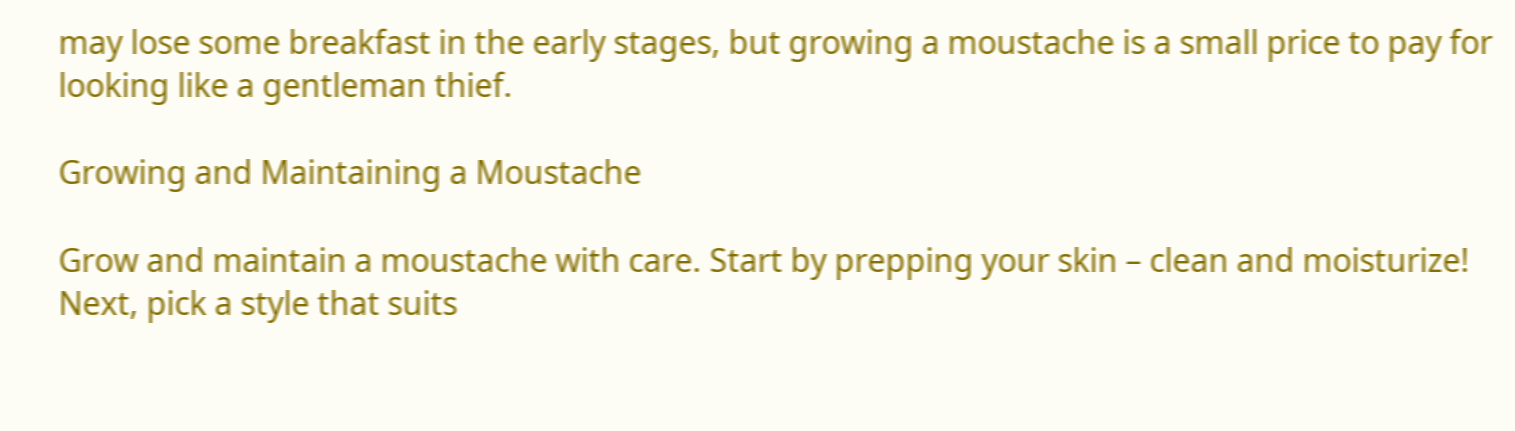may lose some breakfast in the early stages, but growing a moustache is a small price to pay for looking like a gentleman thief.

Growing and Maintaining a Moustache

Grow and maintain a moustache with care. Start by prepping your skin – clean and moisturize! Next, pick a style that suits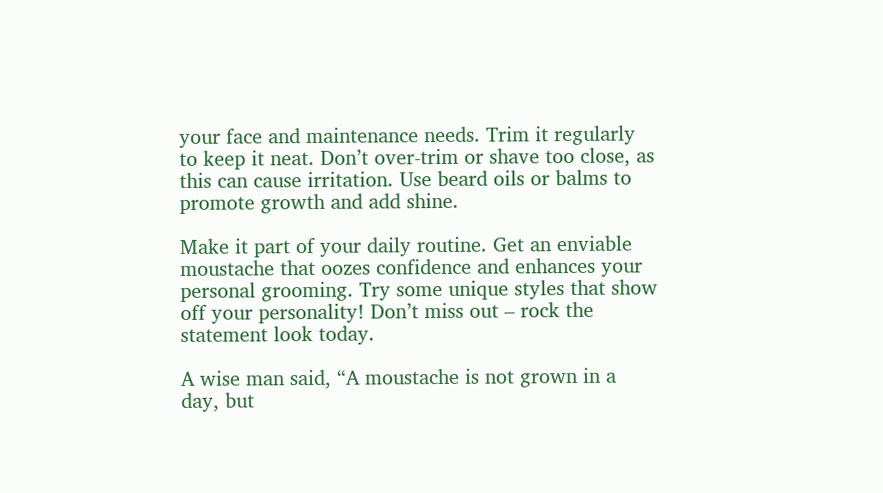your face and maintenance needs. Trim it regularly to keep it neat. Don’t over-trim or shave too close, as this can cause irritation. Use beard oils or balms to promote growth and add shine.

Make it part of your daily routine. Get an enviable moustache that oozes confidence and enhances your personal grooming. Try some unique styles that show off your personality! Don’t miss out – rock the statement look today.

A wise man said, “A moustache is not grown in a day, but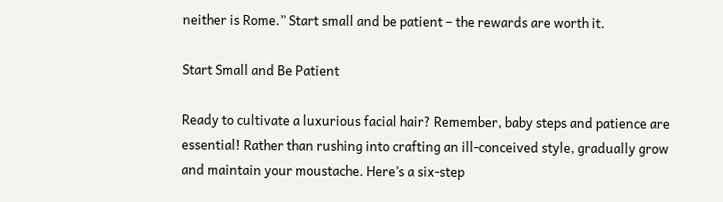neither is Rome.” Start small and be patient – the rewards are worth it.

Start Small and Be Patient

Ready to cultivate a luxurious facial hair? Remember, baby steps and patience are essential! Rather than rushing into crafting an ill-conceived style, gradually grow and maintain your moustache. Here’s a six-step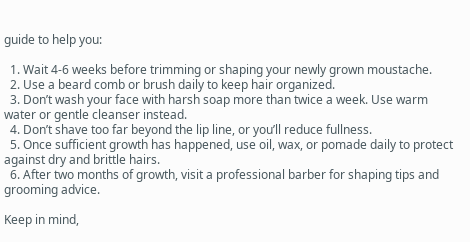guide to help you:

  1. Wait 4-6 weeks before trimming or shaping your newly grown moustache.
  2. Use a beard comb or brush daily to keep hair organized.
  3. Don’t wash your face with harsh soap more than twice a week. Use warm water or gentle cleanser instead.
  4. Don’t shave too far beyond the lip line, or you’ll reduce fullness.
  5. Once sufficient growth has happened, use oil, wax, or pomade daily to protect against dry and brittle hairs.
  6. After two months of growth, visit a professional barber for shaping tips and grooming advice.

Keep in mind,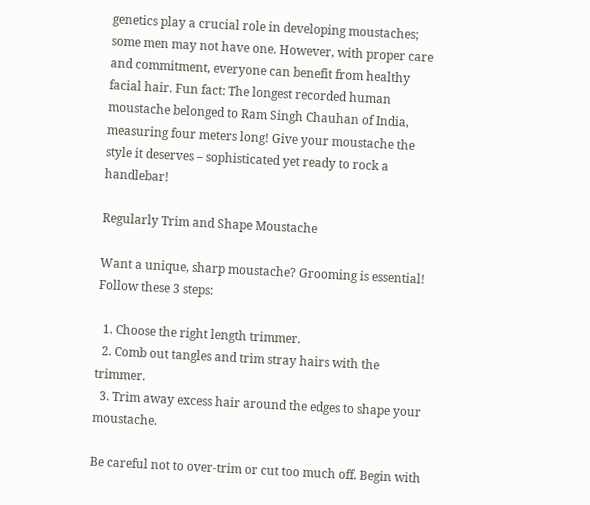genetics play a crucial role in developing moustaches; some men may not have one. However, with proper care and commitment, everyone can benefit from healthy facial hair. Fun fact: The longest recorded human moustache belonged to Ram Singh Chauhan of India, measuring four meters long! Give your moustache the style it deserves – sophisticated yet ready to rock a handlebar!

Regularly Trim and Shape Moustache

Want a unique, sharp moustache? Grooming is essential! Follow these 3 steps:

  1. Choose the right length trimmer.
  2. Comb out tangles and trim stray hairs with the trimmer.
  3. Trim away excess hair around the edges to shape your moustache.

Be careful not to over-trim or cut too much off. Begin with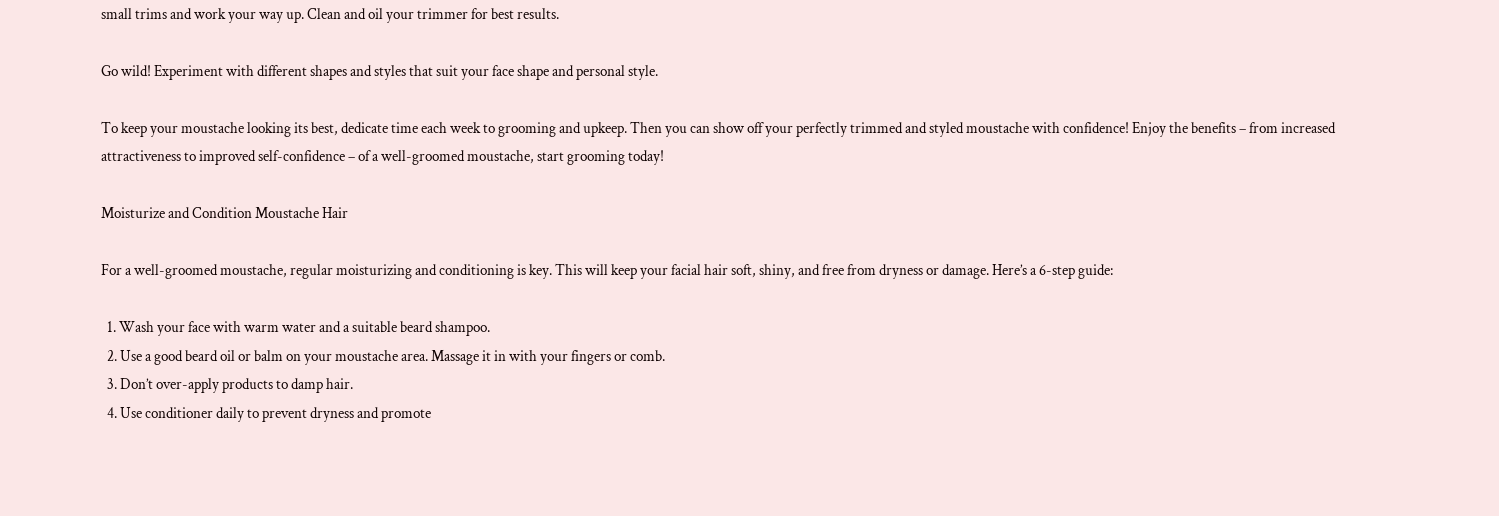small trims and work your way up. Clean and oil your trimmer for best results.

Go wild! Experiment with different shapes and styles that suit your face shape and personal style.

To keep your moustache looking its best, dedicate time each week to grooming and upkeep. Then you can show off your perfectly trimmed and styled moustache with confidence! Enjoy the benefits – from increased attractiveness to improved self-confidence – of a well-groomed moustache, start grooming today!

Moisturize and Condition Moustache Hair

For a well-groomed moustache, regular moisturizing and conditioning is key. This will keep your facial hair soft, shiny, and free from dryness or damage. Here’s a 6-step guide:

  1. Wash your face with warm water and a suitable beard shampoo.
  2. Use a good beard oil or balm on your moustache area. Massage it in with your fingers or comb.
  3. Don’t over-apply products to damp hair.
  4. Use conditioner daily to prevent dryness and promote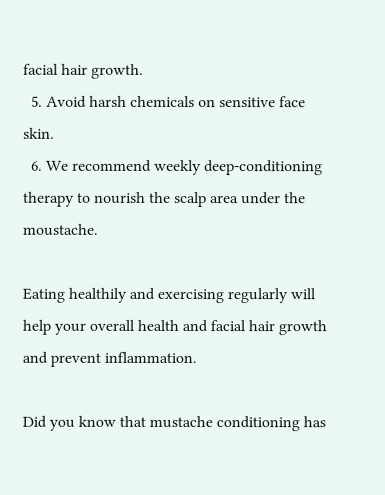facial hair growth.
  5. Avoid harsh chemicals on sensitive face skin.
  6. We recommend weekly deep-conditioning therapy to nourish the scalp area under the moustache.

Eating healthily and exercising regularly will help your overall health and facial hair growth and prevent inflammation.

Did you know that mustache conditioning has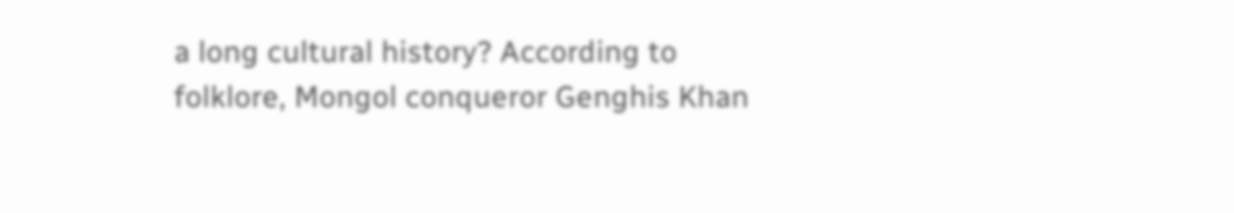a long cultural history? According to folklore, Mongol conqueror Genghis Khan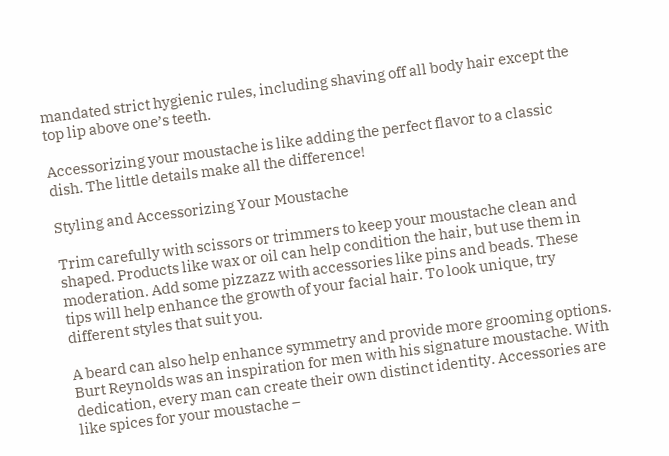mandated strict hygienic rules, including shaving off all body hair except the top lip above one’s teeth.

Accessorizing your moustache is like adding the perfect flavor to a classic dish. The little details make all the difference!

Styling and Accessorizing Your Moustache

Trim carefully with scissors or trimmers to keep your moustache clean and shaped. Products like wax or oil can help condition the hair, but use them in moderation. Add some pizzazz with accessories like pins and beads. These tips will help enhance the growth of your facial hair. To look unique, try different styles that suit you.

A beard can also help enhance symmetry and provide more grooming options. Burt Reynolds was an inspiration for men with his signature moustache. With dedication, every man can create their own distinct identity. Accessories are like spices for your moustache –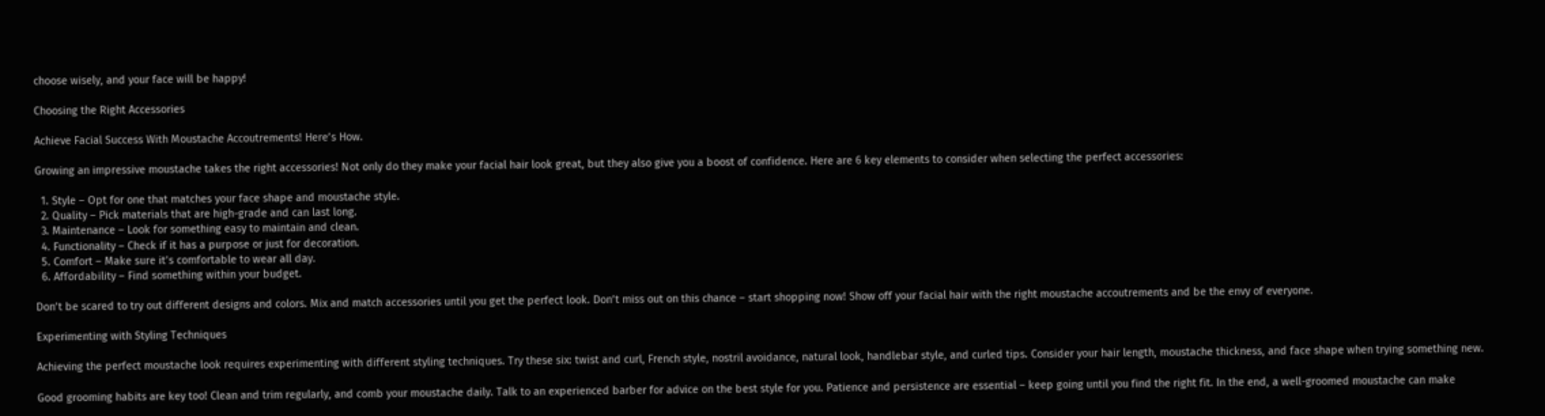choose wisely, and your face will be happy!

Choosing the Right Accessories

Achieve Facial Success With Moustache Accoutrements! Here’s How.

Growing an impressive moustache takes the right accessories! Not only do they make your facial hair look great, but they also give you a boost of confidence. Here are 6 key elements to consider when selecting the perfect accessories:

  1. Style – Opt for one that matches your face shape and moustache style.
  2. Quality – Pick materials that are high-grade and can last long.
  3. Maintenance – Look for something easy to maintain and clean.
  4. Functionality – Check if it has a purpose or just for decoration.
  5. Comfort – Make sure it’s comfortable to wear all day.
  6. Affordability – Find something within your budget.

Don’t be scared to try out different designs and colors. Mix and match accessories until you get the perfect look. Don’t miss out on this chance – start shopping now! Show off your facial hair with the right moustache accoutrements and be the envy of everyone.

Experimenting with Styling Techniques

Achieving the perfect moustache look requires experimenting with different styling techniques. Try these six: twist and curl, French style, nostril avoidance, natural look, handlebar style, and curled tips. Consider your hair length, moustache thickness, and face shape when trying something new.

Good grooming habits are key too! Clean and trim regularly, and comb your moustache daily. Talk to an experienced barber for advice on the best style for you. Patience and persistence are essential – keep going until you find the right fit. In the end, a well-groomed moustache can make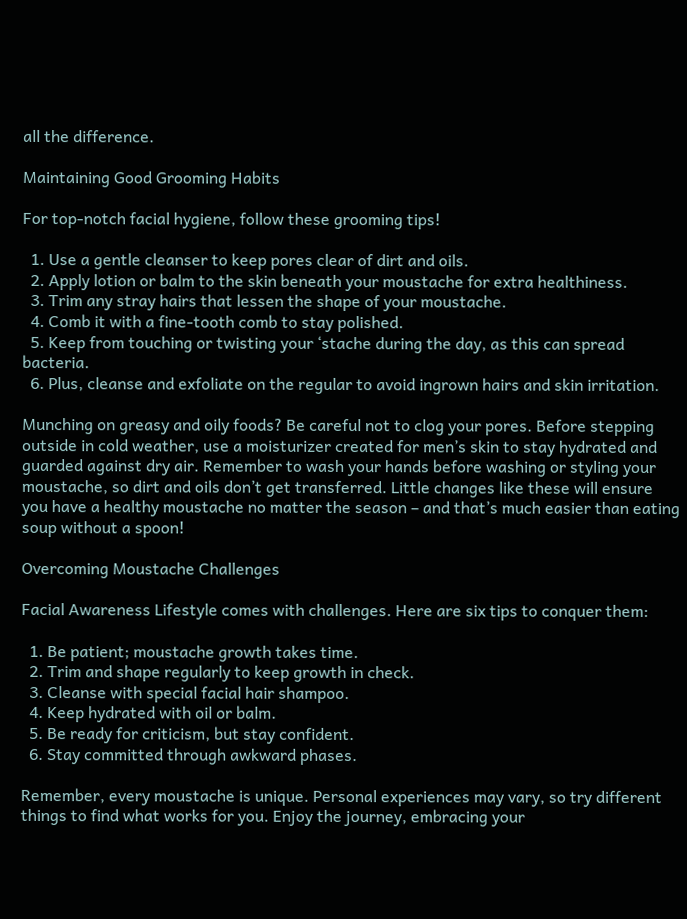all the difference.

Maintaining Good Grooming Habits

For top-notch facial hygiene, follow these grooming tips!

  1. Use a gentle cleanser to keep pores clear of dirt and oils.
  2. Apply lotion or balm to the skin beneath your moustache for extra healthiness.
  3. Trim any stray hairs that lessen the shape of your moustache.
  4. Comb it with a fine-tooth comb to stay polished.
  5. Keep from touching or twisting your ‘stache during the day, as this can spread bacteria.
  6. Plus, cleanse and exfoliate on the regular to avoid ingrown hairs and skin irritation.

Munching on greasy and oily foods? Be careful not to clog your pores. Before stepping outside in cold weather, use a moisturizer created for men’s skin to stay hydrated and guarded against dry air. Remember to wash your hands before washing or styling your moustache, so dirt and oils don’t get transferred. Little changes like these will ensure you have a healthy moustache no matter the season – and that’s much easier than eating soup without a spoon!

Overcoming Moustache Challenges

Facial Awareness Lifestyle comes with challenges. Here are six tips to conquer them:

  1. Be patient; moustache growth takes time.
  2. Trim and shape regularly to keep growth in check.
  3. Cleanse with special facial hair shampoo.
  4. Keep hydrated with oil or balm.
  5. Be ready for criticism, but stay confident.
  6. Stay committed through awkward phases.

Remember, every moustache is unique. Personal experiences may vary, so try different things to find what works for you. Enjoy the journey, embracing your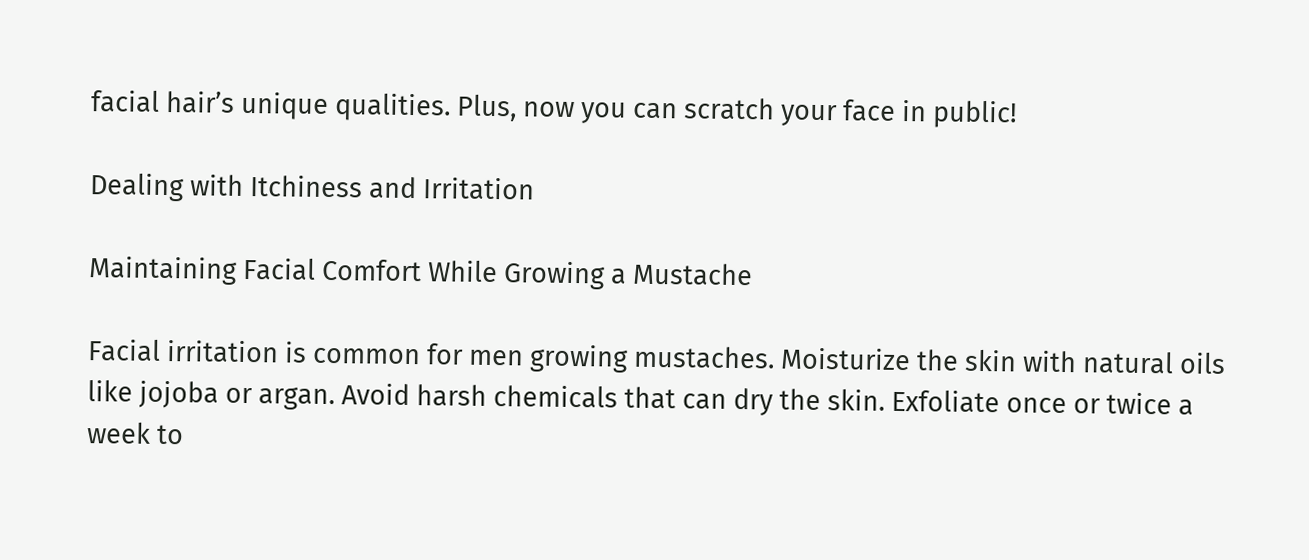facial hair’s unique qualities. Plus, now you can scratch your face in public!

Dealing with Itchiness and Irritation

Maintaining Facial Comfort While Growing a Mustache

Facial irritation is common for men growing mustaches. Moisturize the skin with natural oils like jojoba or argan. Avoid harsh chemicals that can dry the skin. Exfoliate once or twice a week to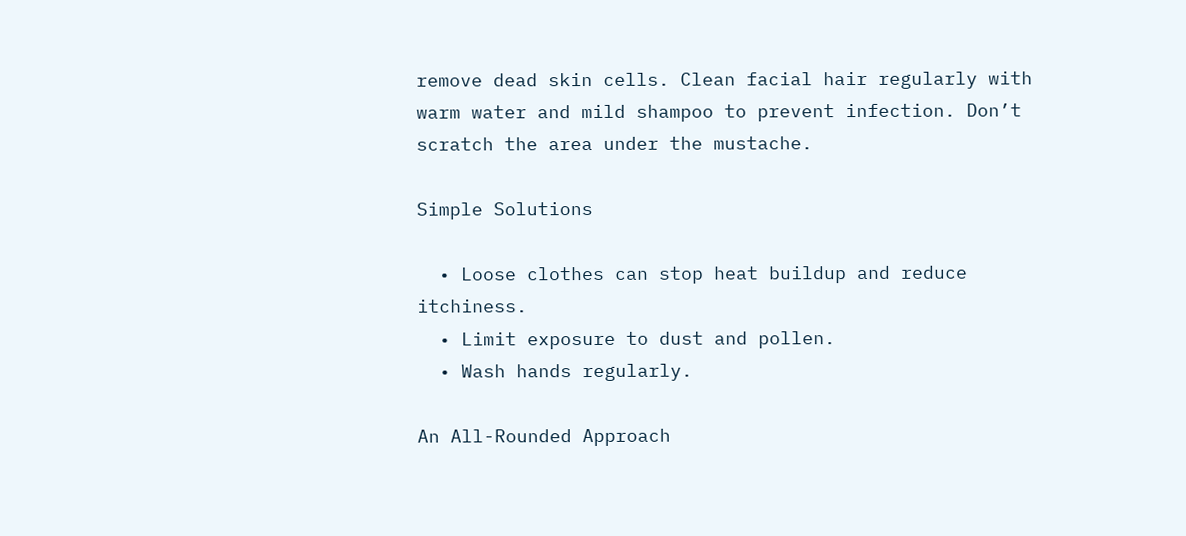remove dead skin cells. Clean facial hair regularly with warm water and mild shampoo to prevent infection. Don’t scratch the area under the mustache.

Simple Solutions

  • Loose clothes can stop heat buildup and reduce itchiness.
  • Limit exposure to dust and pollen.
  • Wash hands regularly.

An All-Rounded Approach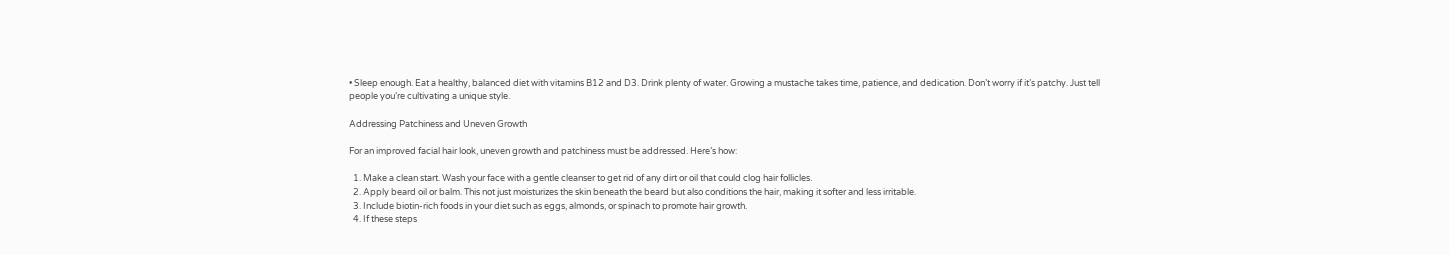• Sleep enough. Eat a healthy, balanced diet with vitamins B12 and D3. Drink plenty of water. Growing a mustache takes time, patience, and dedication. Don’t worry if it’s patchy. Just tell people you’re cultivating a unique style.

Addressing Patchiness and Uneven Growth

For an improved facial hair look, uneven growth and patchiness must be addressed. Here’s how:

  1. Make a clean start. Wash your face with a gentle cleanser to get rid of any dirt or oil that could clog hair follicles.
  2. Apply beard oil or balm. This not just moisturizes the skin beneath the beard but also conditions the hair, making it softer and less irritable.
  3. Include biotin-rich foods in your diet such as eggs, almonds, or spinach to promote hair growth.
  4. If these steps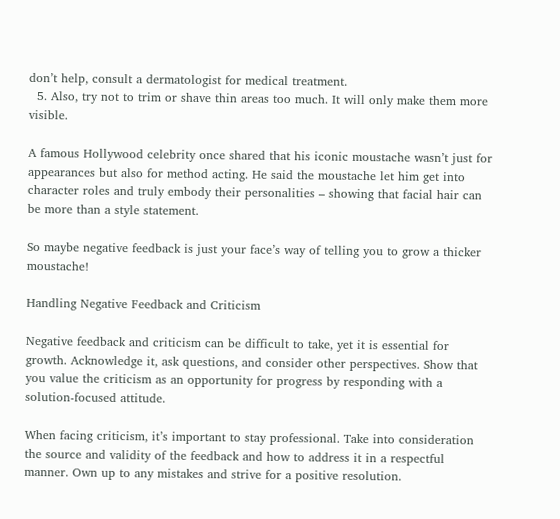don’t help, consult a dermatologist for medical treatment.
  5. Also, try not to trim or shave thin areas too much. It will only make them more visible.

A famous Hollywood celebrity once shared that his iconic moustache wasn’t just for appearances but also for method acting. He said the moustache let him get into character roles and truly embody their personalities – showing that facial hair can be more than a style statement.

So maybe negative feedback is just your face’s way of telling you to grow a thicker moustache!

Handling Negative Feedback and Criticism

Negative feedback and criticism can be difficult to take, yet it is essential for growth. Acknowledge it, ask questions, and consider other perspectives. Show that you value the criticism as an opportunity for progress by responding with a solution-focused attitude.

When facing criticism, it’s important to stay professional. Take into consideration the source and validity of the feedback and how to address it in a respectful manner. Own up to any mistakes and strive for a positive resolution.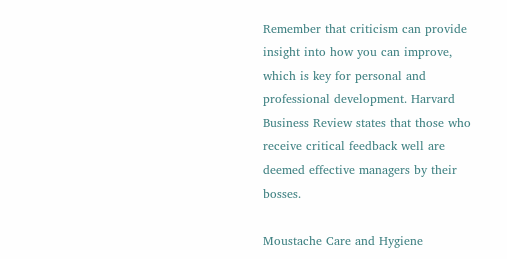Remember that criticism can provide insight into how you can improve, which is key for personal and professional development. Harvard Business Review states that those who receive critical feedback well are deemed effective managers by their bosses.

Moustache Care and Hygiene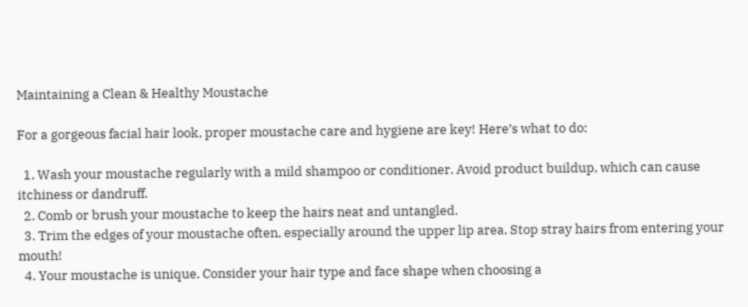Maintaining a Clean & Healthy Moustache

For a gorgeous facial hair look, proper moustache care and hygiene are key! Here’s what to do:

  1. Wash your moustache regularly with a mild shampoo or conditioner. Avoid product buildup, which can cause itchiness or dandruff.
  2. Comb or brush your moustache to keep the hairs neat and untangled.
  3. Trim the edges of your moustache often, especially around the upper lip area. Stop stray hairs from entering your mouth!
  4. Your moustache is unique. Consider your hair type and face shape when choosing a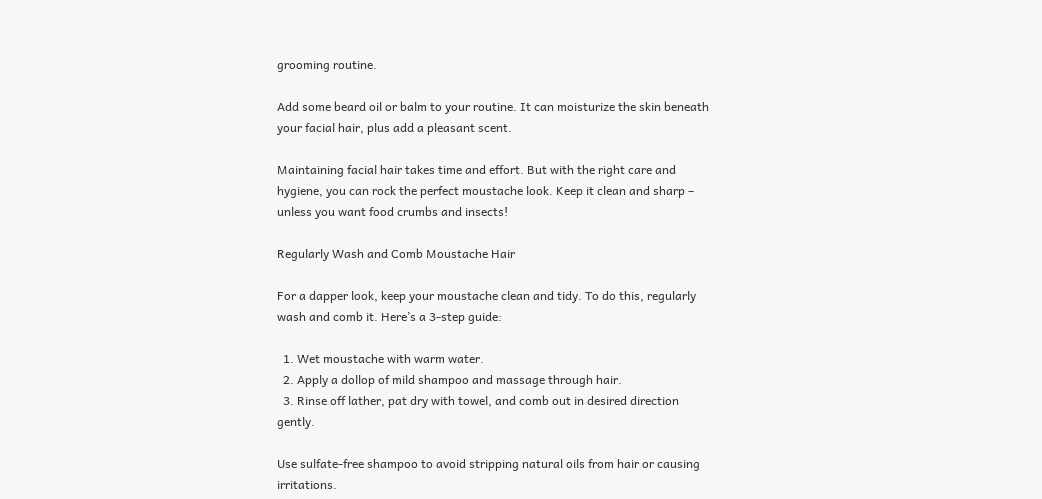grooming routine.

Add some beard oil or balm to your routine. It can moisturize the skin beneath your facial hair, plus add a pleasant scent.

Maintaining facial hair takes time and effort. But with the right care and hygiene, you can rock the perfect moustache look. Keep it clean and sharp – unless you want food crumbs and insects!

Regularly Wash and Comb Moustache Hair

For a dapper look, keep your moustache clean and tidy. To do this, regularly wash and comb it. Here’s a 3-step guide:

  1. Wet moustache with warm water.
  2. Apply a dollop of mild shampoo and massage through hair.
  3. Rinse off lather, pat dry with towel, and comb out in desired direction gently.

Use sulfate-free shampoo to avoid stripping natural oils from hair or causing irritations.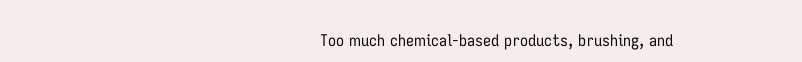Too much chemical-based products, brushing, and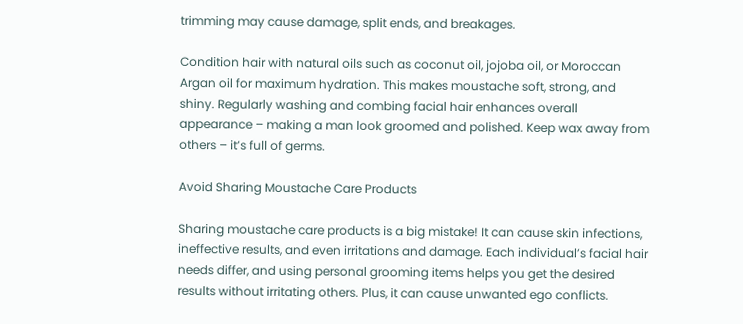trimming may cause damage, split ends, and breakages.

Condition hair with natural oils such as coconut oil, jojoba oil, or Moroccan Argan oil for maximum hydration. This makes moustache soft, strong, and shiny. Regularly washing and combing facial hair enhances overall appearance – making a man look groomed and polished. Keep wax away from others – it’s full of germs.

Avoid Sharing Moustache Care Products

Sharing moustache care products is a big mistake! It can cause skin infections, ineffective results, and even irritations and damage. Each individual’s facial hair needs differ, and using personal grooming items helps you get the desired results without irritating others. Plus, it can cause unwanted ego conflicts.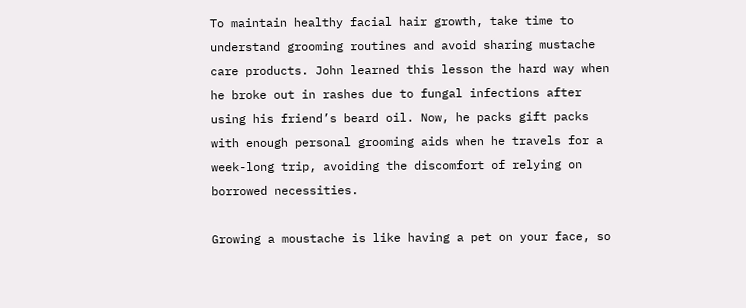To maintain healthy facial hair growth, take time to understand grooming routines and avoid sharing mustache care products. John learned this lesson the hard way when he broke out in rashes due to fungal infections after using his friend’s beard oil. Now, he packs gift packs with enough personal grooming aids when he travels for a week-long trip, avoiding the discomfort of relying on borrowed necessities.

Growing a moustache is like having a pet on your face, so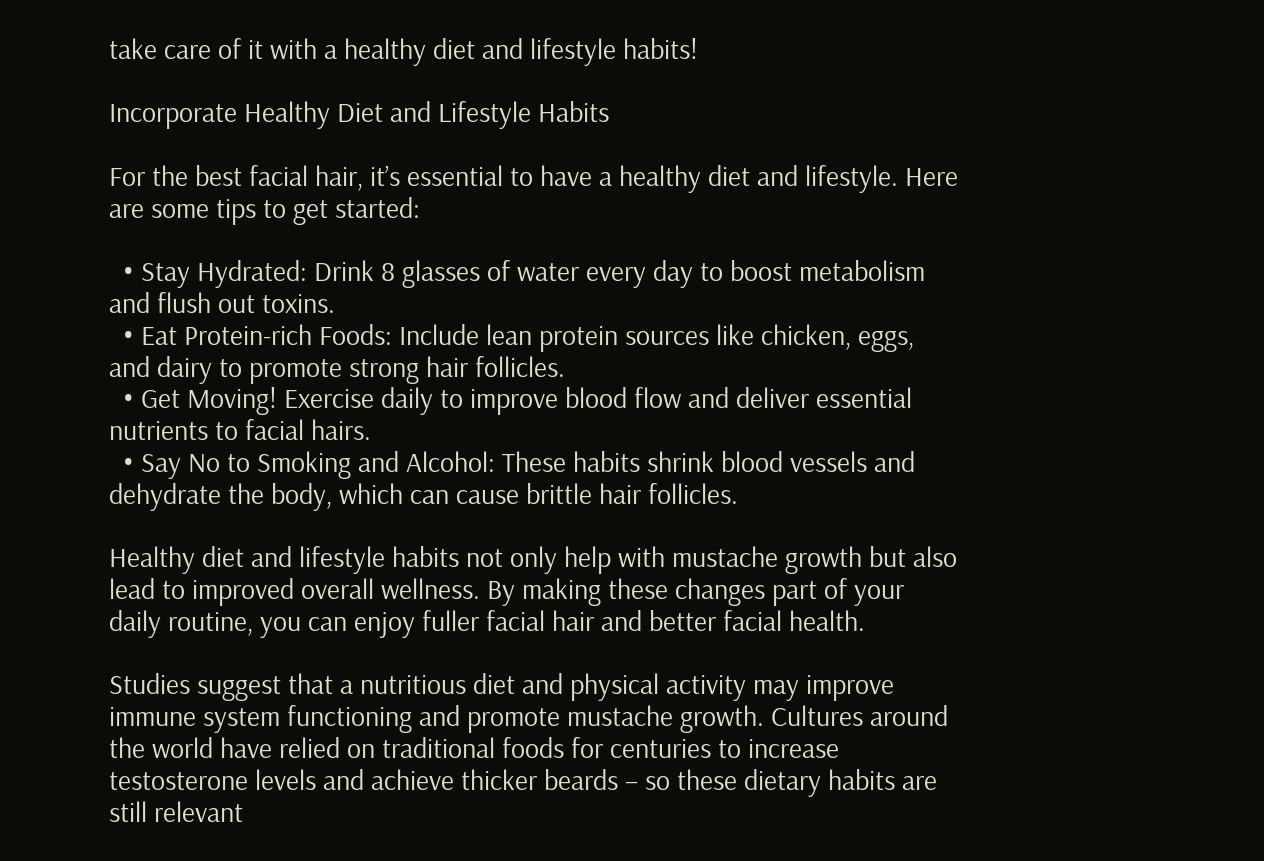take care of it with a healthy diet and lifestyle habits!

Incorporate Healthy Diet and Lifestyle Habits

For the best facial hair, it’s essential to have a healthy diet and lifestyle. Here are some tips to get started:

  • Stay Hydrated: Drink 8 glasses of water every day to boost metabolism and flush out toxins.
  • Eat Protein-rich Foods: Include lean protein sources like chicken, eggs, and dairy to promote strong hair follicles.
  • Get Moving! Exercise daily to improve blood flow and deliver essential nutrients to facial hairs.
  • Say No to Smoking and Alcohol: These habits shrink blood vessels and dehydrate the body, which can cause brittle hair follicles.

Healthy diet and lifestyle habits not only help with mustache growth but also lead to improved overall wellness. By making these changes part of your daily routine, you can enjoy fuller facial hair and better facial health.

Studies suggest that a nutritious diet and physical activity may improve immune system functioning and promote mustache growth. Cultures around the world have relied on traditional foods for centuries to increase testosterone levels and achieve thicker beards – so these dietary habits are still relevant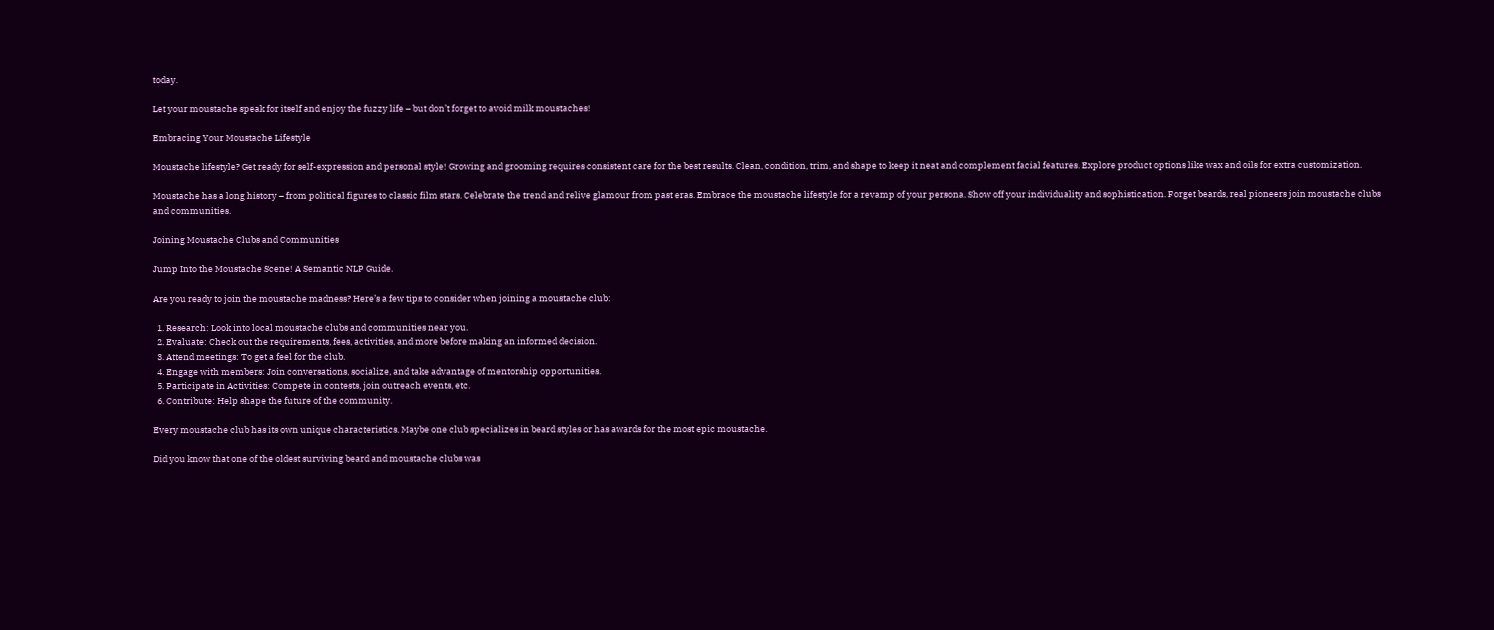today.

Let your moustache speak for itself and enjoy the fuzzy life – but don’t forget to avoid milk moustaches!

Embracing Your Moustache Lifestyle

Moustache lifestyle? Get ready for self-expression and personal style! Growing and grooming requires consistent care for the best results. Clean, condition, trim, and shape to keep it neat and complement facial features. Explore product options like wax and oils for extra customization.

Moustache has a long history – from political figures to classic film stars. Celebrate the trend and relive glamour from past eras. Embrace the moustache lifestyle for a revamp of your persona. Show off your individuality and sophistication. Forget beards, real pioneers join moustache clubs and communities.

Joining Moustache Clubs and Communities

Jump Into the Moustache Scene! A Semantic NLP Guide.

Are you ready to join the moustache madness? Here’s a few tips to consider when joining a moustache club:

  1. Research: Look into local moustache clubs and communities near you.
  2. Evaluate: Check out the requirements, fees, activities, and more before making an informed decision.
  3. Attend meetings: To get a feel for the club.
  4. Engage with members: Join conversations, socialize, and take advantage of mentorship opportunities.
  5. Participate in Activities: Compete in contests, join outreach events, etc.
  6. Contribute: Help shape the future of the community.

Every moustache club has its own unique characteristics. Maybe one club specializes in beard styles or has awards for the most epic moustache.

Did you know that one of the oldest surviving beard and moustache clubs was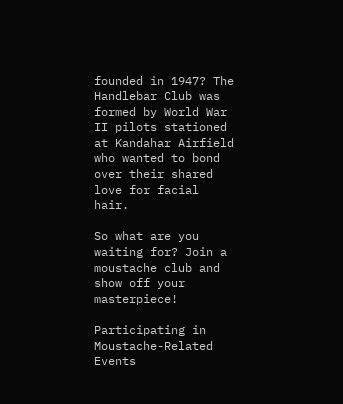founded in 1947? The Handlebar Club was formed by World War II pilots stationed at Kandahar Airfield who wanted to bond over their shared love for facial hair.

So what are you waiting for? Join a moustache club and show off your masterpiece!

Participating in Moustache-Related Events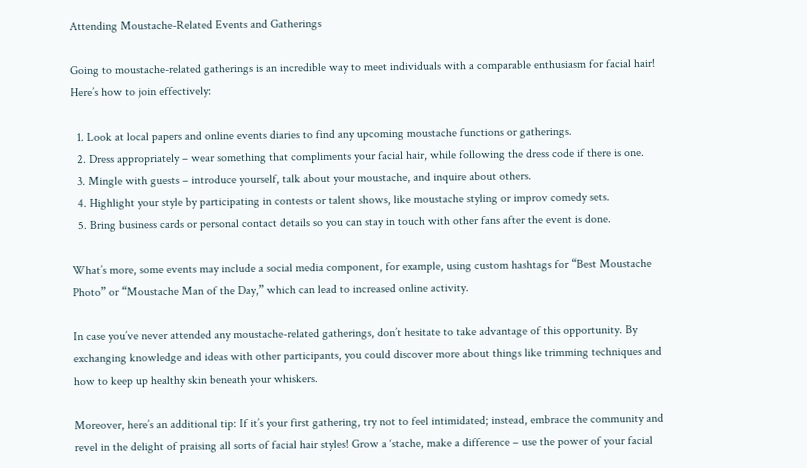Attending Moustache-Related Events and Gatherings

Going to moustache-related gatherings is an incredible way to meet individuals with a comparable enthusiasm for facial hair! Here’s how to join effectively:

  1. Look at local papers and online events diaries to find any upcoming moustache functions or gatherings.
  2. Dress appropriately – wear something that compliments your facial hair, while following the dress code if there is one.
  3. Mingle with guests – introduce yourself, talk about your moustache, and inquire about others.
  4. Highlight your style by participating in contests or talent shows, like moustache styling or improv comedy sets.
  5. Bring business cards or personal contact details so you can stay in touch with other fans after the event is done.

What’s more, some events may include a social media component, for example, using custom hashtags for “Best Moustache Photo” or “Moustache Man of the Day,” which can lead to increased online activity.

In case you’ve never attended any moustache-related gatherings, don’t hesitate to take advantage of this opportunity. By exchanging knowledge and ideas with other participants, you could discover more about things like trimming techniques and how to keep up healthy skin beneath your whiskers.

Moreover, here’s an additional tip: If it’s your first gathering, try not to feel intimidated; instead, embrace the community and revel in the delight of praising all sorts of facial hair styles! Grow a ‘stache, make a difference – use the power of your facial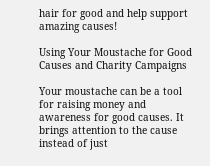hair for good and help support amazing causes!

Using Your Moustache for Good Causes and Charity Campaigns

Your moustache can be a tool for raising money and awareness for good causes. It brings attention to the cause instead of just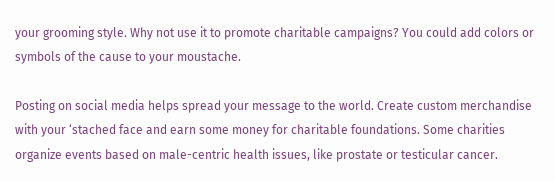your grooming style. Why not use it to promote charitable campaigns? You could add colors or symbols of the cause to your moustache.

Posting on social media helps spread your message to the world. Create custom merchandise with your ‘stached face and earn some money for charitable foundations. Some charities organize events based on male-centric health issues, like prostate or testicular cancer.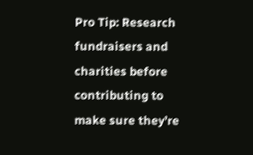Pro Tip: Research fundraisers and charities before contributing to make sure they’re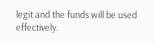legit and the funds will be used effectively.